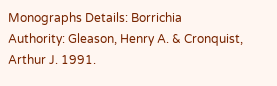Monographs Details: Borrichia
Authority: Gleason, Henry A. & Cronquist, Arthur J. 1991.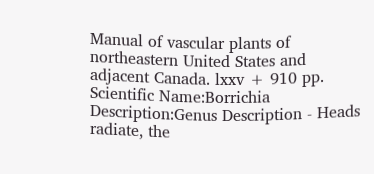Manual of vascular plants of northeastern United States and adjacent Canada. lxxv + 910 pp.
Scientific Name:Borrichia
Description:Genus Description - Heads radiate, the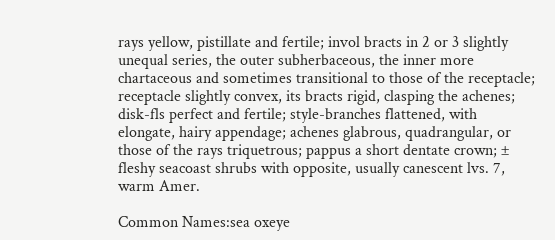rays yellow, pistillate and fertile; invol bracts in 2 or 3 slightly unequal series, the outer subherbaceous, the inner more chartaceous and sometimes transitional to those of the receptacle; receptacle slightly convex, its bracts rigid, clasping the achenes; disk-fls perfect and fertile; style-branches flattened, with elongate, hairy appendage; achenes glabrous, quadrangular, or those of the rays triquetrous; pappus a short dentate crown; ± fleshy seacoast shrubs with opposite, usually canescent lvs. 7, warm Amer.

Common Names:sea oxeye